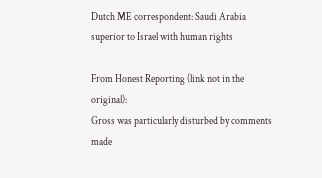Dutch ME correspondent: Saudi Arabia superior to Israel with human rights

From Honest Reporting (link not in the original):
Gross was particularly disturbed by comments made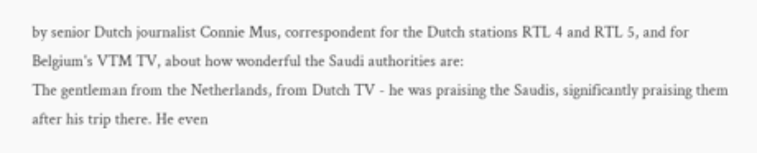by senior Dutch journalist Connie Mus, correspondent for the Dutch stations RTL 4 and RTL 5, and for Belgium's VTM TV, about how wonderful the Saudi authorities are:
The gentleman from the Netherlands, from Dutch TV - he was praising the Saudis, significantly praising them after his trip there. He even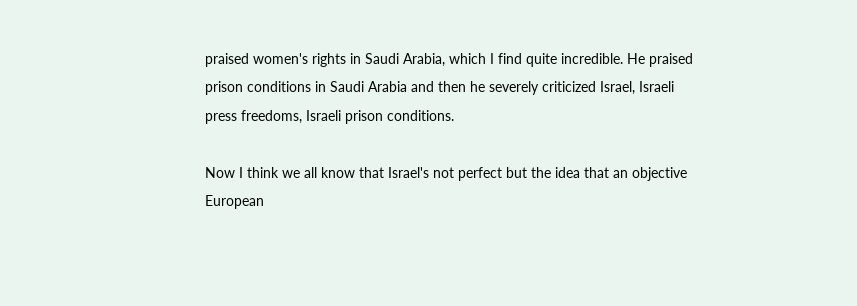praised women's rights in Saudi Arabia, which I find quite incredible. He praised prison conditions in Saudi Arabia and then he severely criticized Israel, Israeli press freedoms, Israeli prison conditions.

Now I think we all know that Israel's not perfect but the idea that an objective European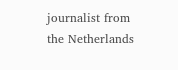journalist from the Netherlands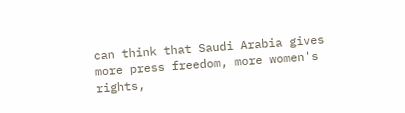can think that Saudi Arabia gives more press freedom, more women's rights,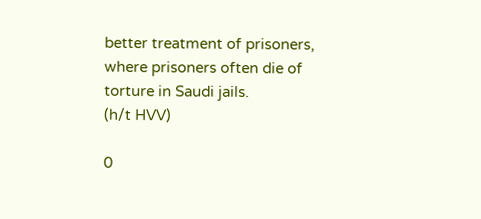better treatment of prisoners, where prisoners often die of torture in Saudi jails.
(h/t HVV)

0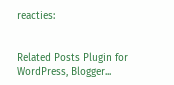reacties:


Related Posts Plugin for WordPress, Blogger...